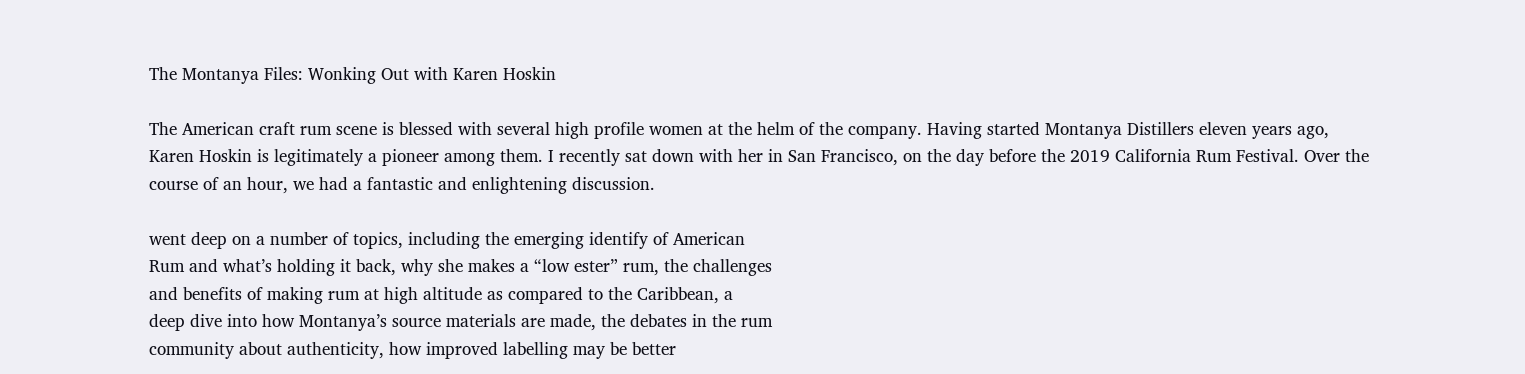The Montanya Files: Wonking Out with Karen Hoskin

The American craft rum scene is blessed with several high profile women at the helm of the company. Having started Montanya Distillers eleven years ago, Karen Hoskin is legitimately a pioneer among them. I recently sat down with her in San Francisco, on the day before the 2019 California Rum Festival. Over the course of an hour, we had a fantastic and enlightening discussion.

went deep on a number of topics, including the emerging identify of American
Rum and what’s holding it back, why she makes a “low ester” rum, the challenges
and benefits of making rum at high altitude as compared to the Caribbean, a
deep dive into how Montanya’s source materials are made, the debates in the rum
community about authenticity, how improved labelling may be better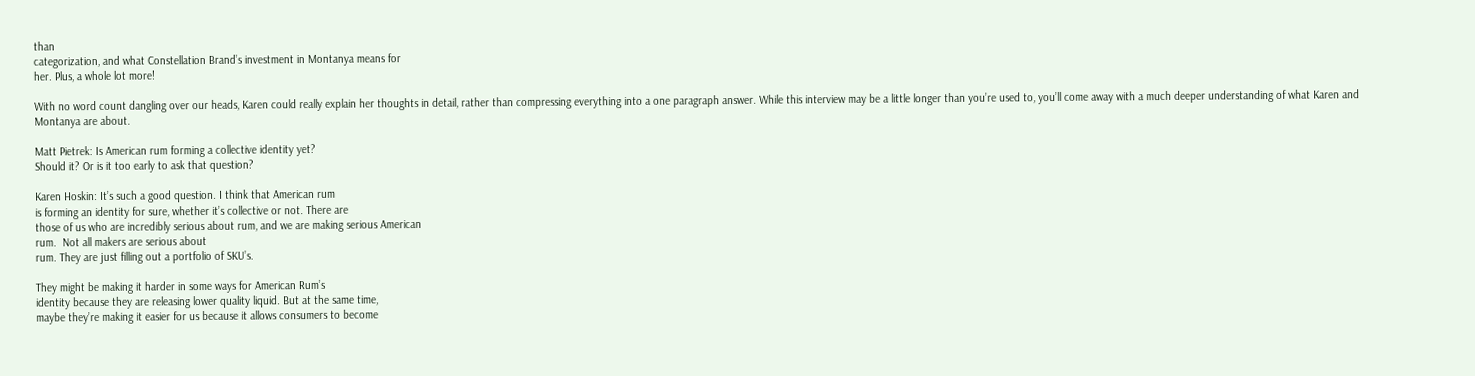than
categorization, and what Constellation Brand’s investment in Montanya means for
her. Plus, a whole lot more!

With no word count dangling over our heads, Karen could really explain her thoughts in detail, rather than compressing everything into a one paragraph answer. While this interview may be a little longer than you’re used to, you’ll come away with a much deeper understanding of what Karen and Montanya are about.

Matt Pietrek: Is American rum forming a collective identity yet?
Should it? Or is it too early to ask that question?

Karen Hoskin: It’s such a good question. I think that American rum
is forming an identity for sure, whether it’s collective or not. There are
those of us who are incredibly serious about rum, and we are making serious American
rum.  Not all makers are serious about
rum. They are just filling out a portfolio of SKU’s.

They might be making it harder in some ways for American Rum’s
identity because they are releasing lower quality liquid. But at the same time,
maybe they’re making it easier for us because it allows consumers to become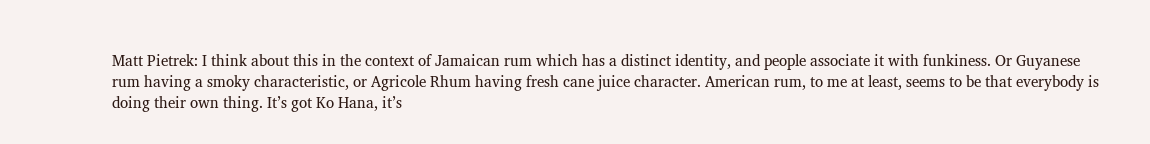Matt Pietrek: I think about this in the context of Jamaican rum which has a distinct identity, and people associate it with funkiness. Or Guyanese rum having a smoky characteristic, or Agricole Rhum having fresh cane juice character. American rum, to me at least, seems to be that everybody is doing their own thing. It’s got Ko Hana, it’s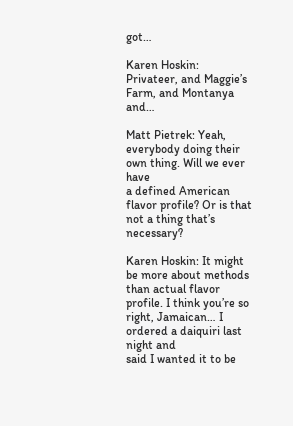got…

Karen Hoskin: Privateer, and Maggie’s Farm, and Montanya and…

Matt Pietrek: Yeah, everybody doing their own thing. Will we ever have
a defined American flavor profile? Or is that not a thing that’s necessary?

Karen Hoskin: It might be more about methods than actual flavor
profile. I think you’re so right, Jamaican… I ordered a daiquiri last night and
said I wanted it to be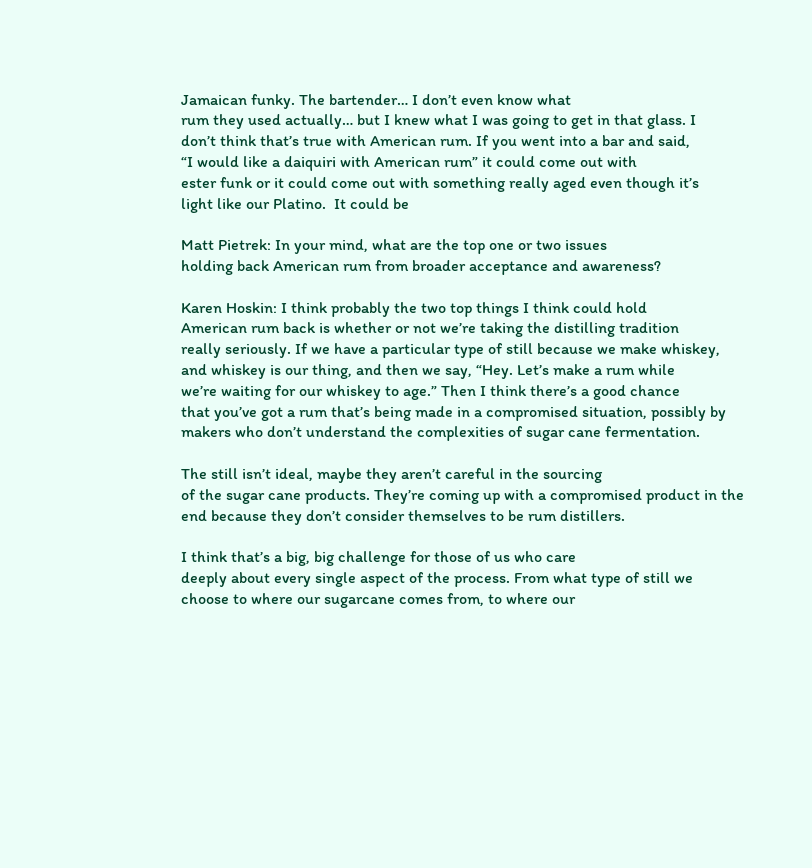Jamaican funky. The bartender… I don’t even know what
rum they used actually… but I knew what I was going to get in that glass. I
don’t think that’s true with American rum. If you went into a bar and said,
“I would like a daiquiri with American rum” it could come out with
ester funk or it could come out with something really aged even though it’s
light like our Platino.  It could be

Matt Pietrek: In your mind, what are the top one or two issues
holding back American rum from broader acceptance and awareness?

Karen Hoskin: I think probably the two top things I think could hold
American rum back is whether or not we’re taking the distilling tradition
really seriously. If we have a particular type of still because we make whiskey,
and whiskey is our thing, and then we say, “Hey. Let’s make a rum while
we’re waiting for our whiskey to age.” Then I think there’s a good chance
that you’ve got a rum that’s being made in a compromised situation, possibly by
makers who don’t understand the complexities of sugar cane fermentation.

The still isn’t ideal, maybe they aren’t careful in the sourcing
of the sugar cane products. They’re coming up with a compromised product in the
end because they don’t consider themselves to be rum distillers.

I think that’s a big, big challenge for those of us who care
deeply about every single aspect of the process. From what type of still we
choose to where our sugarcane comes from, to where our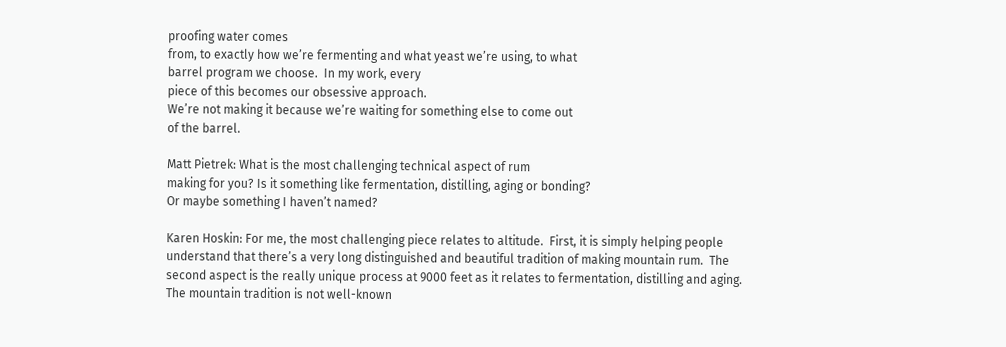proofing water comes
from, to exactly how we’re fermenting and what yeast we’re using, to what
barrel program we choose.  In my work, every
piece of this becomes our obsessive approach.
We’re not making it because we’re waiting for something else to come out
of the barrel.

Matt Pietrek: What is the most challenging technical aspect of rum
making for you? Is it something like fermentation, distilling, aging or bonding?
Or maybe something I haven’t named?

Karen Hoskin: For me, the most challenging piece relates to altitude.  First, it is simply helping people understand that there’s a very long distinguished and beautiful tradition of making mountain rum.  The second aspect is the really unique process at 9000 feet as it relates to fermentation, distilling and aging.  The mountain tradition is not well-known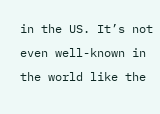in the US. It’s not even well-known in the world like the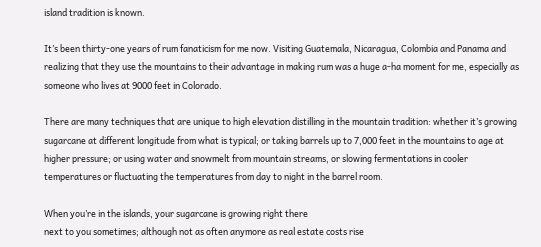island tradition is known.

It’s been thirty-one years of rum fanaticism for me now. Visiting Guatemala, Nicaragua, Colombia and Panama and realizing that they use the mountains to their advantage in making rum was a huge a-ha moment for me, especially as someone who lives at 9000 feet in Colorado.

There are many techniques that are unique to high elevation distilling in the mountain tradition: whether it’s growing sugarcane at different longitude from what is typical; or taking barrels up to 7,000 feet in the mountains to age at higher pressure; or using water and snowmelt from mountain streams, or slowing fermentations in cooler temperatures or fluctuating the temperatures from day to night in the barrel room.

When you’re in the islands, your sugarcane is growing right there
next to you sometimes; although not as often anymore as real estate costs rise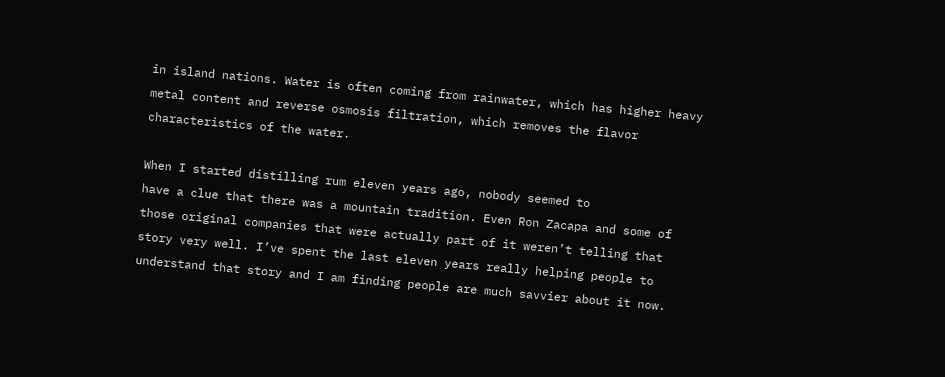in island nations. Water is often coming from rainwater, which has higher heavy
metal content and reverse osmosis filtration, which removes the flavor
characteristics of the water.

When I started distilling rum eleven years ago, nobody seemed to
have a clue that there was a mountain tradition. Even Ron Zacapa and some of
those original companies that were actually part of it weren’t telling that
story very well. I’ve spent the last eleven years really helping people to
understand that story and I am finding people are much savvier about it now.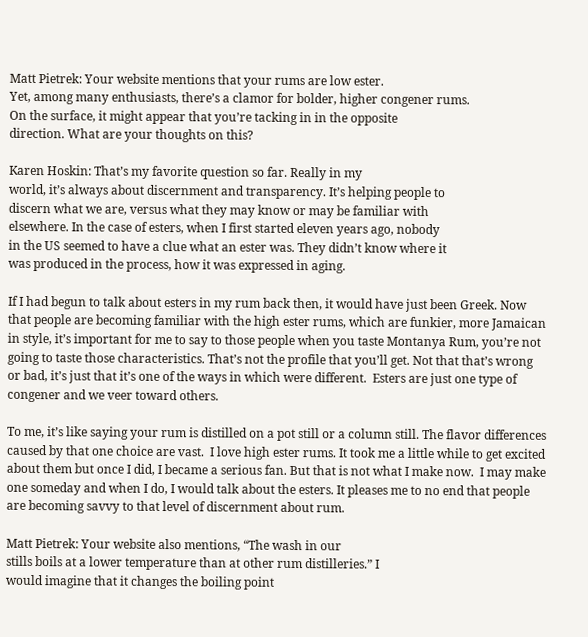Matt Pietrek: Your website mentions that your rums are low ester.
Yet, among many enthusiasts, there’s a clamor for bolder, higher congener rums.
On the surface, it might appear that you’re tacking in in the opposite
direction. What are your thoughts on this?

Karen Hoskin: That’s my favorite question so far. Really in my
world, it’s always about discernment and transparency. It’s helping people to
discern what we are, versus what they may know or may be familiar with
elsewhere. In the case of esters, when I first started eleven years ago, nobody
in the US seemed to have a clue what an ester was. They didn’t know where it
was produced in the process, how it was expressed in aging.

If I had begun to talk about esters in my rum back then, it would have just been Greek. Now that people are becoming familiar with the high ester rums, which are funkier, more Jamaican in style, it’s important for me to say to those people when you taste Montanya Rum, you’re not going to taste those characteristics. That’s not the profile that you’ll get. Not that that’s wrong or bad, it’s just that it’s one of the ways in which were different.  Esters are just one type of congener and we veer toward others.

To me, it’s like saying your rum is distilled on a pot still or a column still. The flavor differences caused by that one choice are vast.  I love high ester rums. It took me a little while to get excited about them but once I did, I became a serious fan. But that is not what I make now.  I may make one someday and when I do, I would talk about the esters. It pleases me to no end that people are becoming savvy to that level of discernment about rum.

Matt Pietrek: Your website also mentions, “The wash in our
stills boils at a lower temperature than at other rum distilleries.” I
would imagine that it changes the boiling point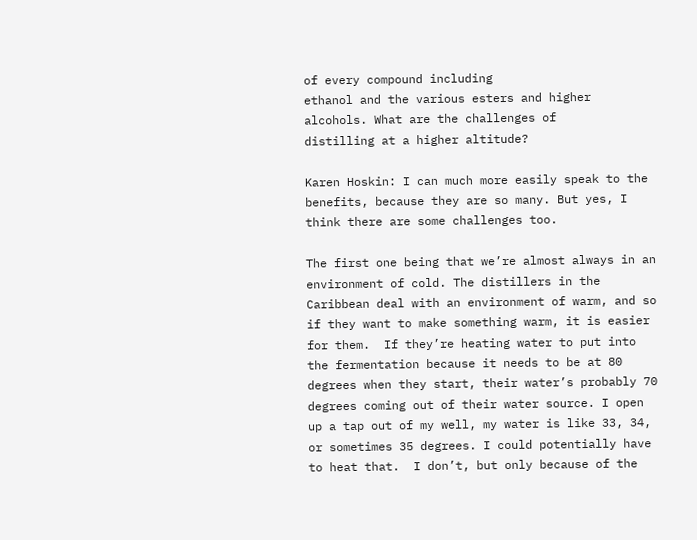of every compound including
ethanol and the various esters and higher alcohols. What are the challenges of
distilling at a higher altitude?

Karen Hoskin: I can much more easily speak to the benefits, because they are so many. But yes, I think there are some challenges too.

The first one being that we’re almost always in an environment of cold. The distillers in the Caribbean deal with an environment of warm, and so if they want to make something warm, it is easier for them.  If they’re heating water to put into the fermentation because it needs to be at 80 degrees when they start, their water’s probably 70 degrees coming out of their water source. I open up a tap out of my well, my water is like 33, 34, or sometimes 35 degrees. I could potentially have to heat that.  I don’t, but only because of the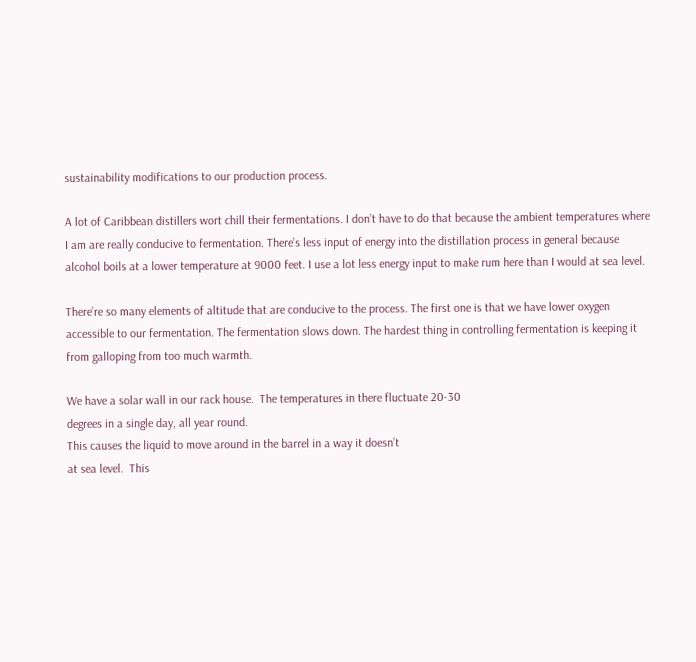sustainability modifications to our production process.

A lot of Caribbean distillers wort chill their fermentations. I don’t have to do that because the ambient temperatures where I am are really conducive to fermentation. There’s less input of energy into the distillation process in general because alcohol boils at a lower temperature at 9000 feet. I use a lot less energy input to make rum here than I would at sea level.

There’re so many elements of altitude that are conducive to the process. The first one is that we have lower oxygen accessible to our fermentation. The fermentation slows down. The hardest thing in controlling fermentation is keeping it from galloping from too much warmth.

We have a solar wall in our rack house.  The temperatures in there fluctuate 20-30
degrees in a single day, all year round.
This causes the liquid to move around in the barrel in a way it doesn’t
at sea level.  This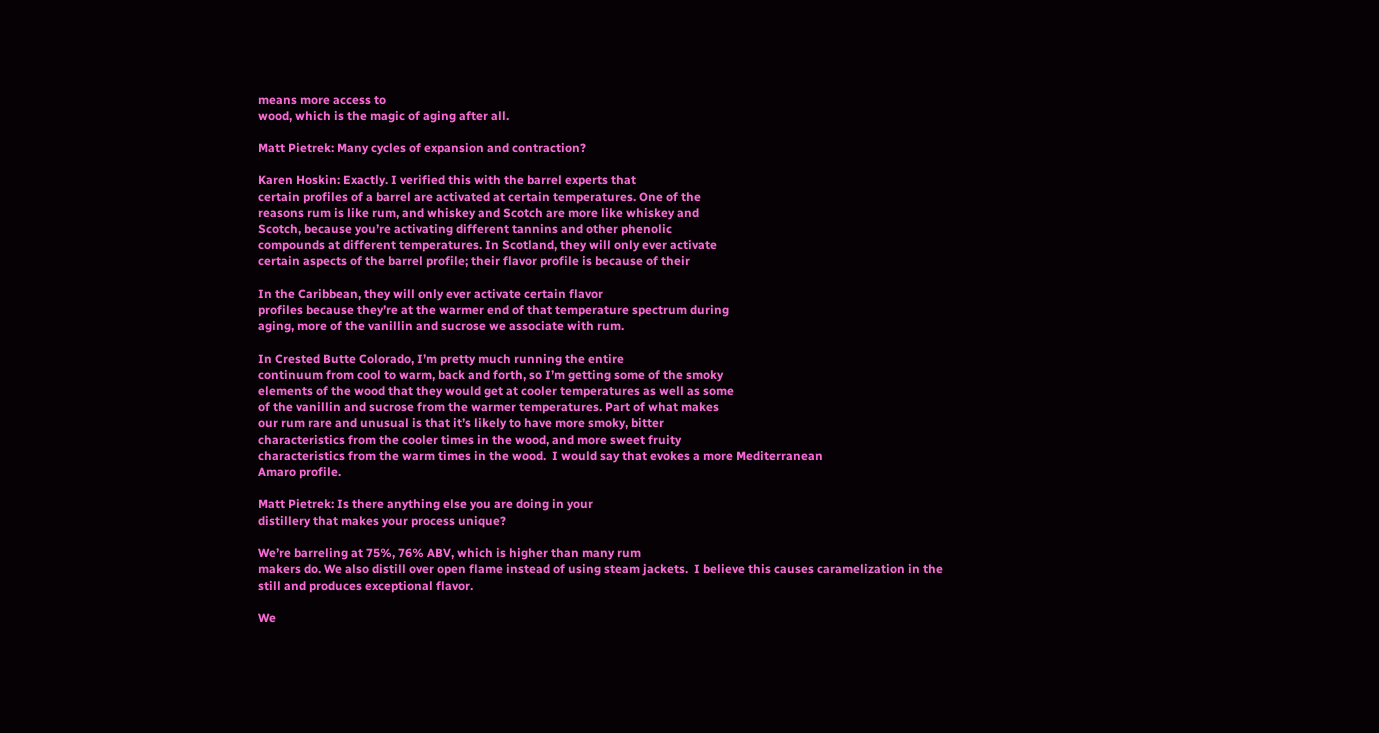means more access to
wood, which is the magic of aging after all.

Matt Pietrek: Many cycles of expansion and contraction?

Karen Hoskin: Exactly. I verified this with the barrel experts that
certain profiles of a barrel are activated at certain temperatures. One of the
reasons rum is like rum, and whiskey and Scotch are more like whiskey and
Scotch, because you’re activating different tannins and other phenolic
compounds at different temperatures. In Scotland, they will only ever activate
certain aspects of the barrel profile; their flavor profile is because of their

In the Caribbean, they will only ever activate certain flavor
profiles because they’re at the warmer end of that temperature spectrum during
aging, more of the vanillin and sucrose we associate with rum.

In Crested Butte Colorado, I’m pretty much running the entire
continuum from cool to warm, back and forth, so I’m getting some of the smoky
elements of the wood that they would get at cooler temperatures as well as some
of the vanillin and sucrose from the warmer temperatures. Part of what makes
our rum rare and unusual is that it’s likely to have more smoky, bitter
characteristics from the cooler times in the wood, and more sweet fruity
characteristics from the warm times in the wood.  I would say that evokes a more Mediterranean
Amaro profile.

Matt Pietrek: Is there anything else you are doing in your
distillery that makes your process unique?

We’re barreling at 75%, 76% ABV, which is higher than many rum
makers do. We also distill over open flame instead of using steam jackets.  I believe this causes caramelization in the
still and produces exceptional flavor.

We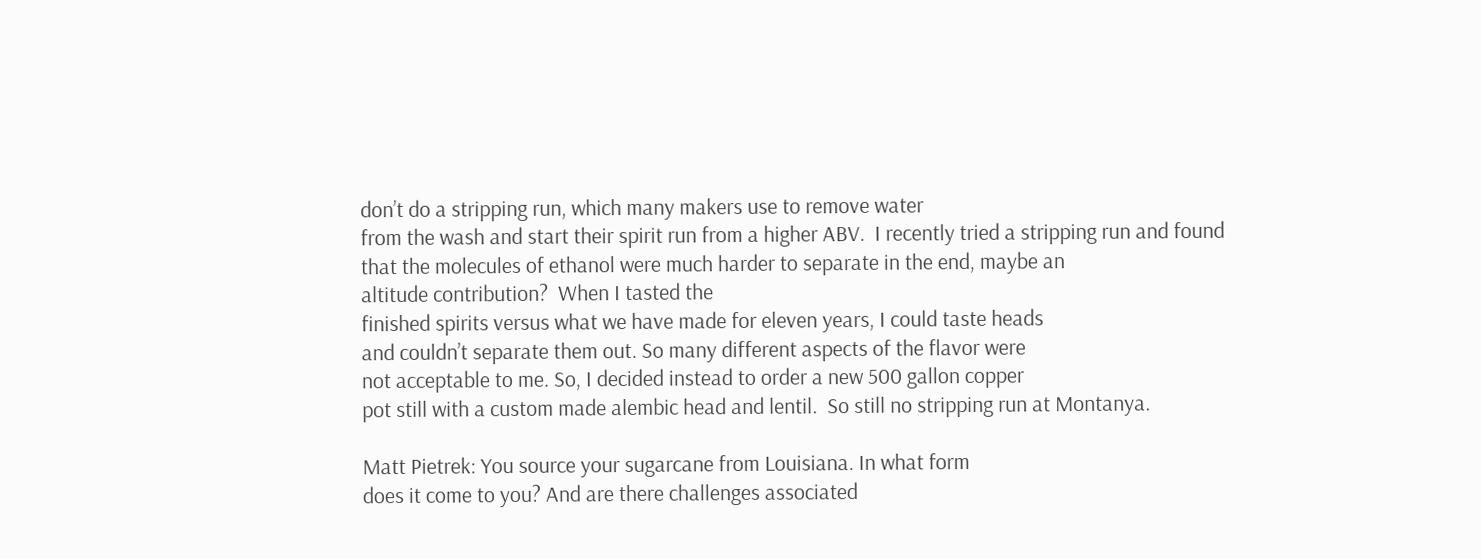don’t do a stripping run, which many makers use to remove water
from the wash and start their spirit run from a higher ABV.  I recently tried a stripping run and found
that the molecules of ethanol were much harder to separate in the end, maybe an
altitude contribution?  When I tasted the
finished spirits versus what we have made for eleven years, I could taste heads
and couldn’t separate them out. So many different aspects of the flavor were
not acceptable to me. So, I decided instead to order a new 500 gallon copper
pot still with a custom made alembic head and lentil.  So still no stripping run at Montanya.

Matt Pietrek: You source your sugarcane from Louisiana. In what form
does it come to you? And are there challenges associated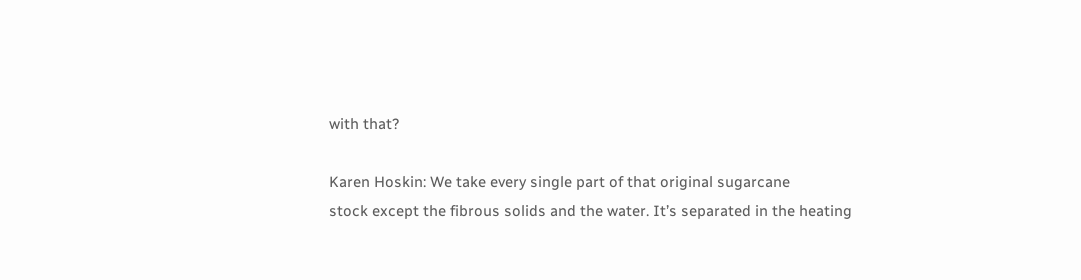with that?

Karen Hoskin: We take every single part of that original sugarcane
stock except the fibrous solids and the water. It’s separated in the heating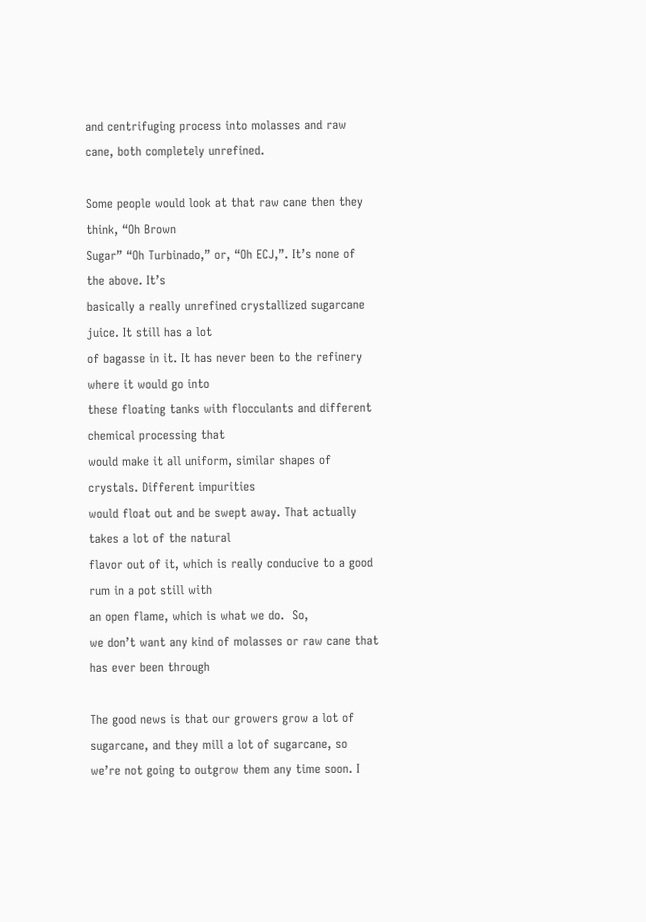and centrifuging process into molasses and raw cane, both completely unrefined.

Some people would look at that raw cane then they think, “Oh Brown
Sugar” “Oh Turbinado,” or, “Oh ECJ,”. It’s none of the above. It’s
basically a really unrefined crystallized sugarcane juice. It still has a lot
of bagasse in it. It has never been to the refinery where it would go into
these floating tanks with flocculants and different chemical processing that
would make it all uniform, similar shapes of crystals. Different impurities
would float out and be swept away. That actually takes a lot of the natural
flavor out of it, which is really conducive to a good rum in a pot still with
an open flame, which is what we do.  So,
we don’t want any kind of molasses or raw cane that has ever been through

The good news is that our growers grow a lot of sugarcane, and they mill a lot of sugarcane, so we’re not going to outgrow them any time soon. I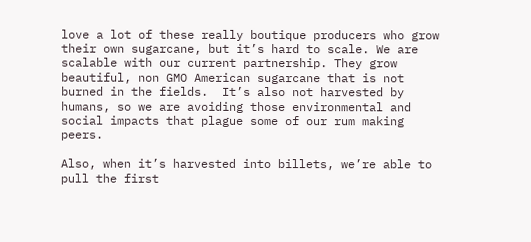love a lot of these really boutique producers who grow their own sugarcane, but it’s hard to scale. We are scalable with our current partnership. They grow beautiful, non GMO American sugarcane that is not burned in the fields.  It’s also not harvested by humans, so we are avoiding those environmental and social impacts that plague some of our rum making peers.

Also, when it’s harvested into billets, we’re able to pull the first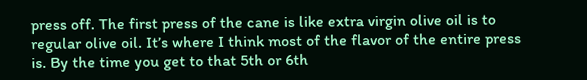press off. The first press of the cane is like extra virgin olive oil is to regular olive oil. It’s where I think most of the flavor of the entire press is. By the time you get to that 5th or 6th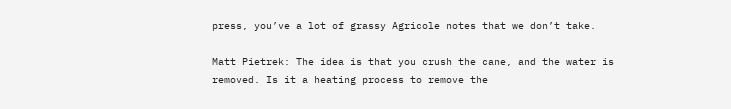press, you’ve a lot of grassy Agricole notes that we don’t take.

Matt Pietrek: The idea is that you crush the cane, and the water is
removed. Is it a heating process to remove the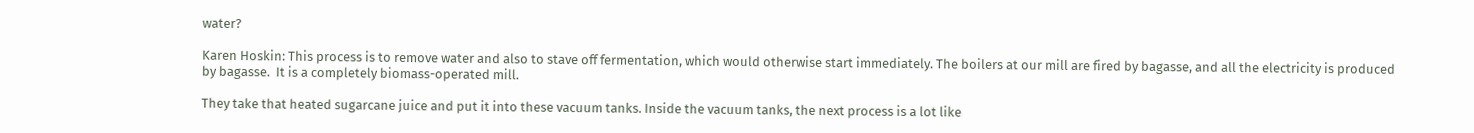water?

Karen Hoskin: This process is to remove water and also to stave off fermentation, which would otherwise start immediately. The boilers at our mill are fired by bagasse, and all the electricity is produced by bagasse.  It is a completely biomass-operated mill.

They take that heated sugarcane juice and put it into these vacuum tanks. Inside the vacuum tanks, the next process is a lot like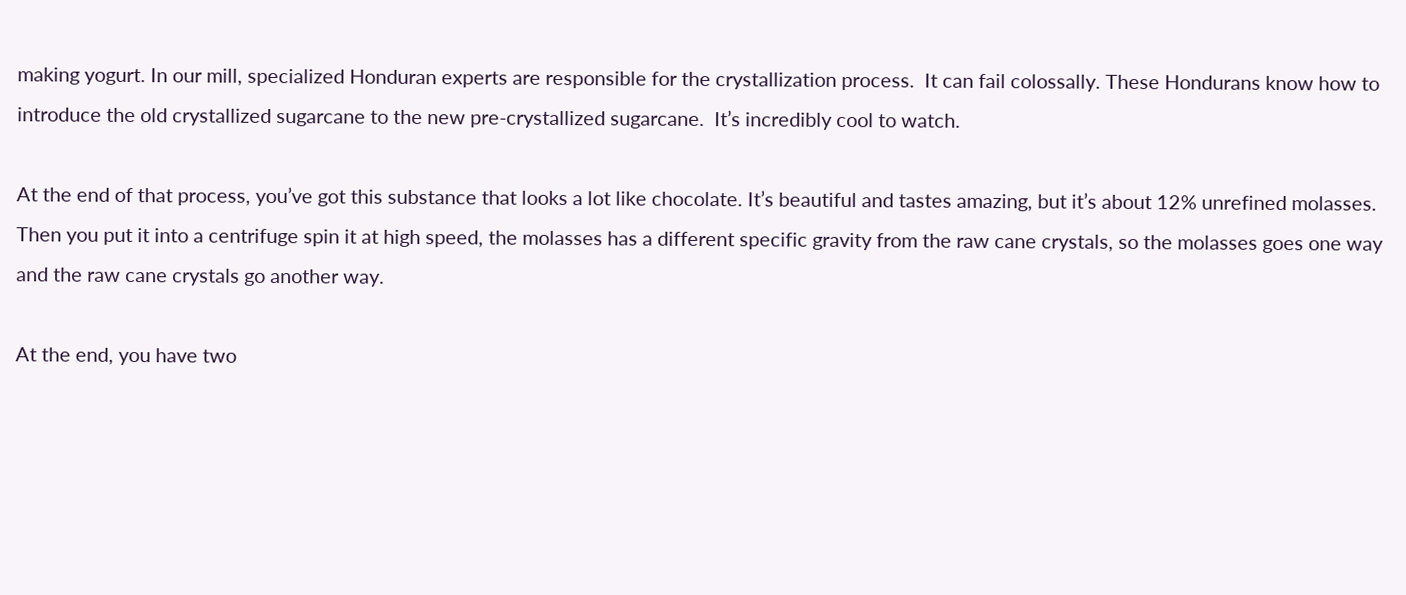making yogurt. In our mill, specialized Honduran experts are responsible for the crystallization process.  It can fail colossally. These Hondurans know how to introduce the old crystallized sugarcane to the new pre-crystallized sugarcane.  It’s incredibly cool to watch.

At the end of that process, you’ve got this substance that looks a lot like chocolate. It’s beautiful and tastes amazing, but it’s about 12% unrefined molasses. Then you put it into a centrifuge spin it at high speed, the molasses has a different specific gravity from the raw cane crystals, so the molasses goes one way and the raw cane crystals go another way.

At the end, you have two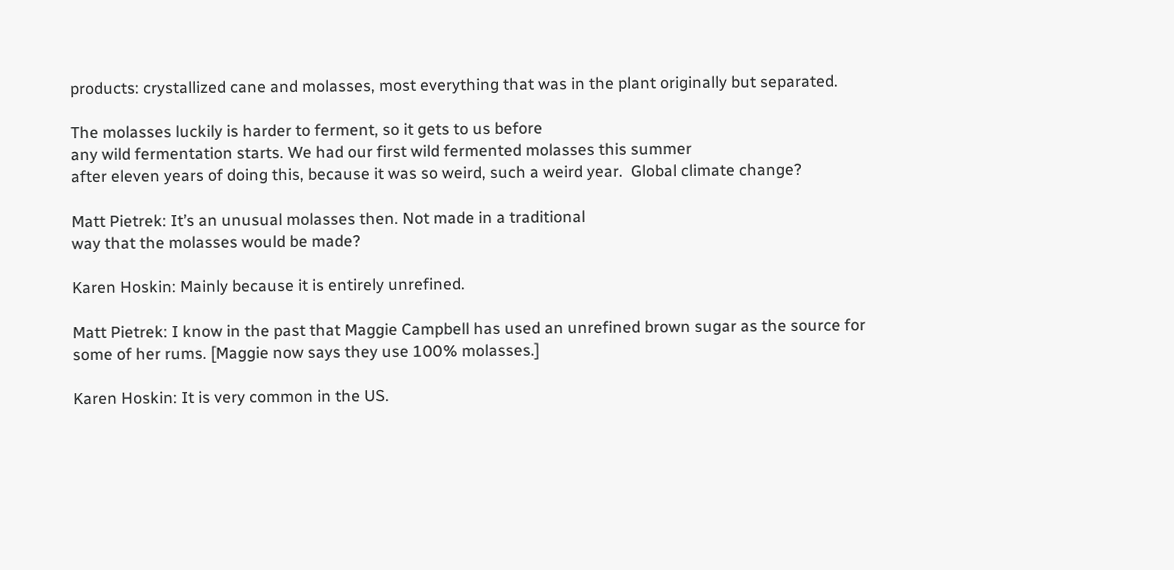products: crystallized cane and molasses, most everything that was in the plant originally but separated.

The molasses luckily is harder to ferment, so it gets to us before
any wild fermentation starts. We had our first wild fermented molasses this summer
after eleven years of doing this, because it was so weird, such a weird year.  Global climate change?

Matt Pietrek: It’s an unusual molasses then. Not made in a traditional
way that the molasses would be made?

Karen Hoskin: Mainly because it is entirely unrefined.

Matt Pietrek: I know in the past that Maggie Campbell has used an unrefined brown sugar as the source for some of her rums. [Maggie now says they use 100% molasses.]

Karen Hoskin: It is very common in the US.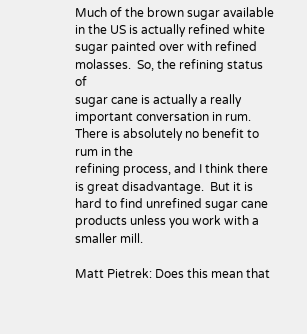Much of the brown sugar available
in the US is actually refined white sugar painted over with refined
molasses.  So, the refining status of
sugar cane is actually a really important conversation in rum.  There is absolutely no benefit to rum in the
refining process, and I think there is great disadvantage.  But it is hard to find unrefined sugar cane
products unless you work with a smaller mill.

Matt Pietrek: Does this mean that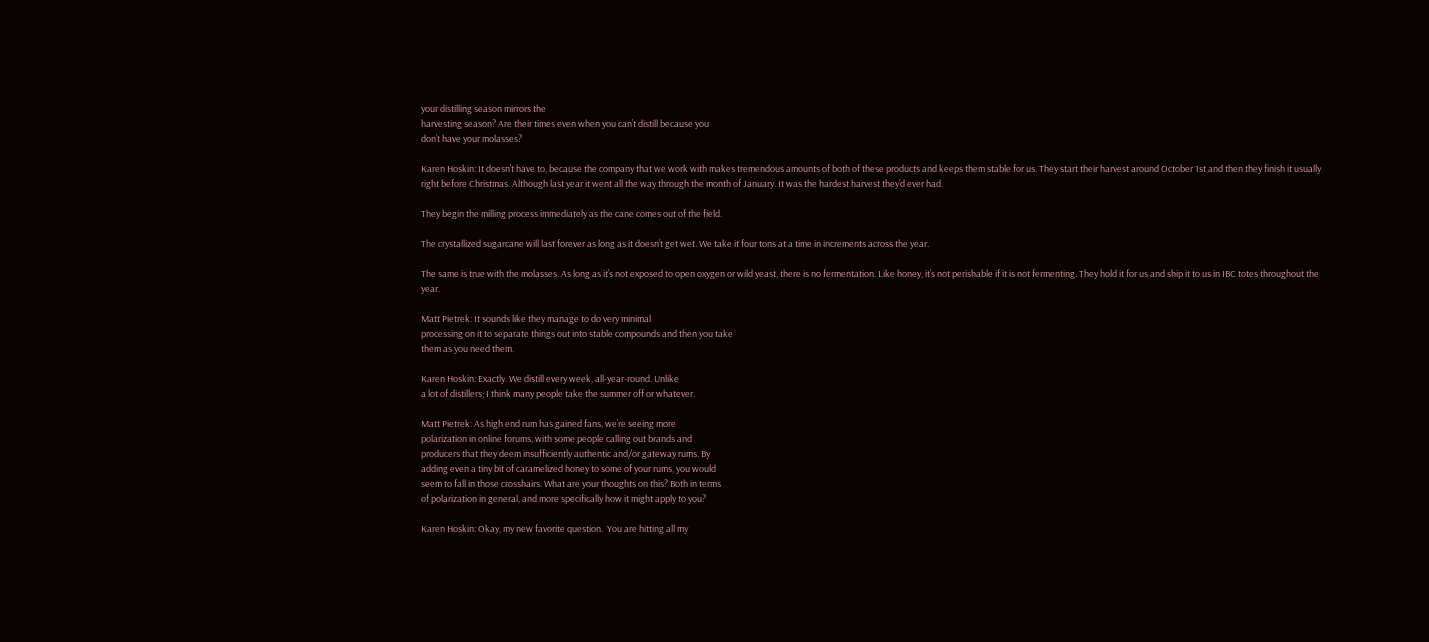your distilling season mirrors the
harvesting season? Are their times even when you can’t distill because you
don’t have your molasses?

Karen Hoskin: It doesn’t have to, because the company that we work with makes tremendous amounts of both of these products and keeps them stable for us. They start their harvest around October 1st and then they finish it usually right before Christmas. Although last year it went all the way through the month of January. It was the hardest harvest they’d ever had.

They begin the milling process immediately as the cane comes out of the field.

The crystallized sugarcane will last forever as long as it doesn’t get wet. We take it four tons at a time in increments across the year.

The same is true with the molasses. As long as it’s not exposed to open oxygen or wild yeast, there is no fermentation. Like honey, it’s not perishable if it is not fermenting. They hold it for us and ship it to us in IBC totes throughout the year.

Matt Pietrek: It sounds like they manage to do very minimal
processing on it to separate things out into stable compounds and then you take
them as you need them.

Karen Hoskin: Exactly. We distill every week, all-year-round. Unlike
a lot of distillers; I think many people take the summer off or whatever.

Matt Pietrek: As high end rum has gained fans, we’re seeing more
polarization in online forums, with some people calling out brands and
producers that they deem insufficiently authentic and/or gateway rums. By
adding even a tiny bit of caramelized honey to some of your rums, you would
seem to fall in those crosshairs. What are your thoughts on this? Both in terms
of polarization in general, and more specifically how it might apply to you?

Karen Hoskin: Okay, my new favorite question.  You are hitting all my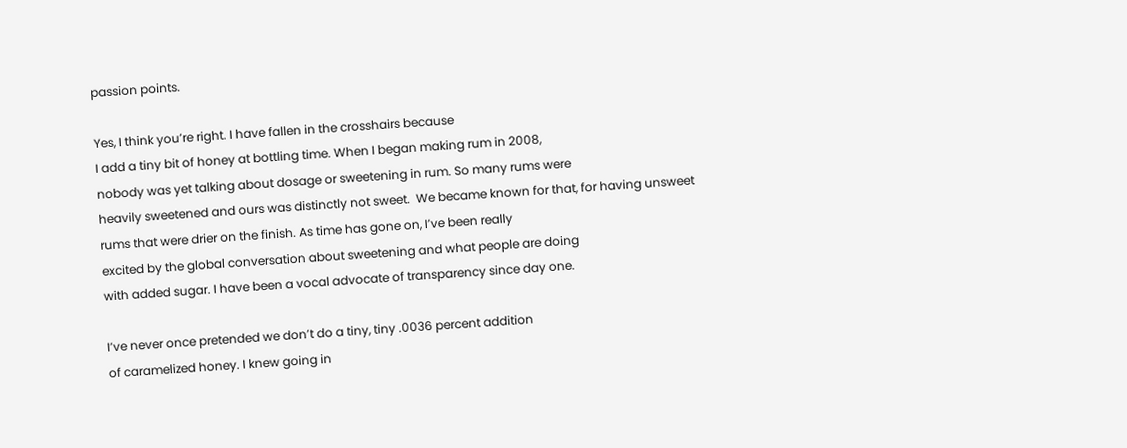passion points.

Yes, I think you’re right. I have fallen in the crosshairs because
I add a tiny bit of honey at bottling time. When I began making rum in 2008,
nobody was yet talking about dosage or sweetening in rum. So many rums were
heavily sweetened and ours was distinctly not sweet.  We became known for that, for having unsweet
rums that were drier on the finish. As time has gone on, I’ve been really
excited by the global conversation about sweetening and what people are doing
with added sugar. I have been a vocal advocate of transparency since day one.

I’ve never once pretended we don’t do a tiny, tiny .0036 percent addition
of caramelized honey. I knew going in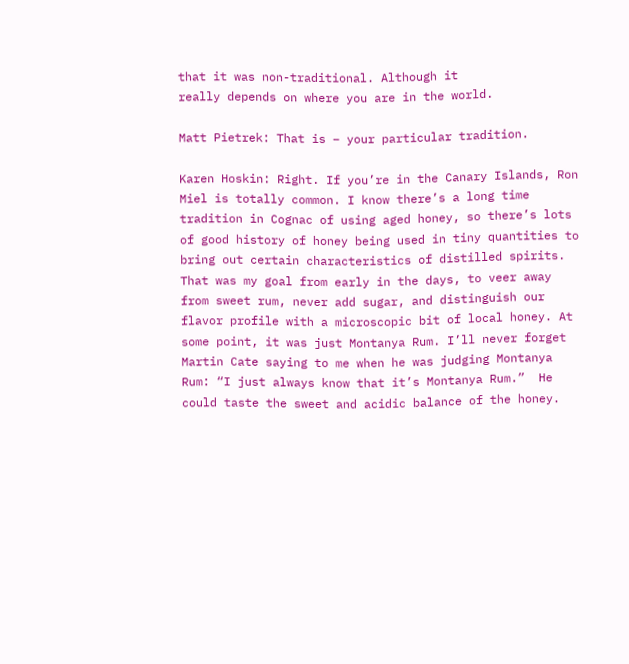that it was non-traditional. Although it
really depends on where you are in the world.

Matt Pietrek: That is – your particular tradition.

Karen Hoskin: Right. If you’re in the Canary Islands, Ron Miel is totally common. I know there’s a long time tradition in Cognac of using aged honey, so there’s lots of good history of honey being used in tiny quantities to bring out certain characteristics of distilled spirits. That was my goal from early in the days, to veer away from sweet rum, never add sugar, and distinguish our flavor profile with a microscopic bit of local honey. At some point, it was just Montanya Rum. I’ll never forget Martin Cate saying to me when he was judging Montanya Rum: “I just always know that it’s Montanya Rum.”  He could taste the sweet and acidic balance of the honey.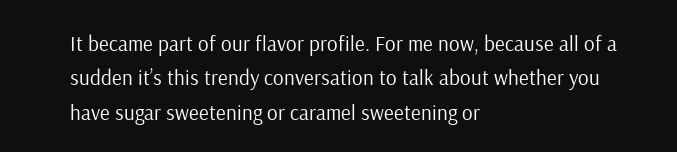It became part of our flavor profile. For me now, because all of a sudden it’s this trendy conversation to talk about whether you have sugar sweetening or caramel sweetening or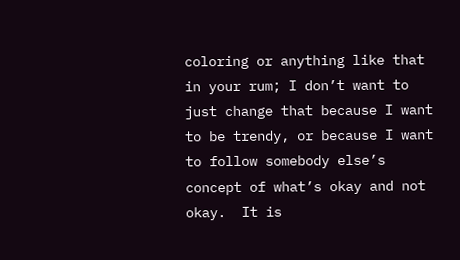coloring or anything like that in your rum; I don’t want to just change that because I want to be trendy, or because I want to follow somebody else’s concept of what’s okay and not okay.  It is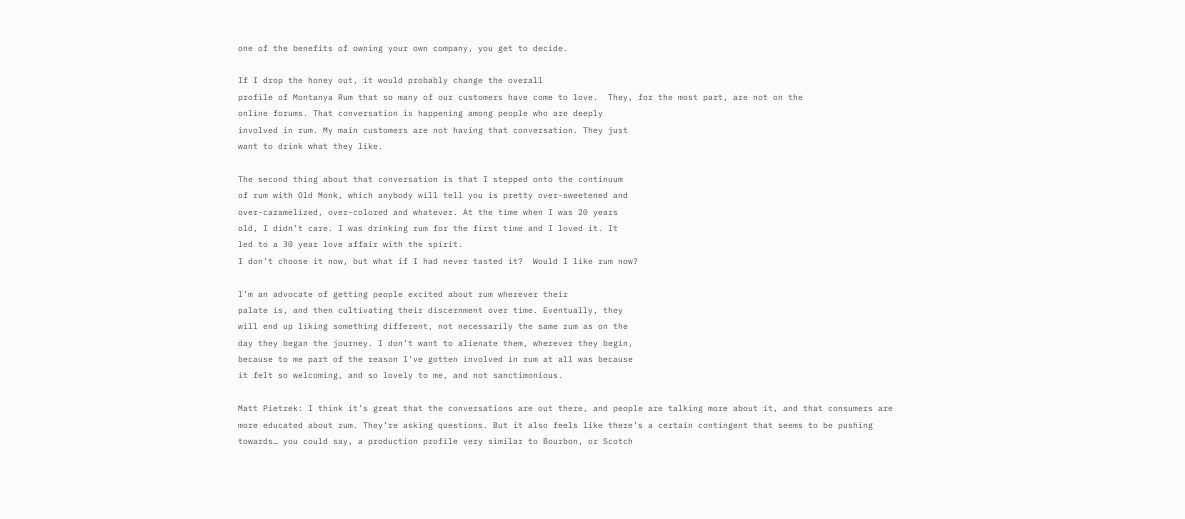one of the benefits of owning your own company, you get to decide.

If I drop the honey out, it would probably change the overall
profile of Montanya Rum that so many of our customers have come to love.  They, for the most part, are not on the
online forums. That conversation is happening among people who are deeply
involved in rum. My main customers are not having that conversation. They just
want to drink what they like.

The second thing about that conversation is that I stepped onto the continuum
of rum with Old Monk, which anybody will tell you is pretty over-sweetened and
over-caramelized, over-colored and whatever. At the time when I was 20 years
old, I didn’t care. I was drinking rum for the first time and I loved it. It
led to a 30 year love affair with the spirit.
I don’t choose it now, but what if I had never tasted it?  Would I like rum now?

I’m an advocate of getting people excited about rum wherever their
palate is, and then cultivating their discernment over time. Eventually, they
will end up liking something different, not necessarily the same rum as on the
day they began the journey. I don’t want to alienate them, wherever they begin,
because to me part of the reason I’ve gotten involved in rum at all was because
it felt so welcoming, and so lovely to me, and not sanctimonious.

Matt Pietrek: I think it’s great that the conversations are out there, and people are talking more about it, and that consumers are more educated about rum. They’re asking questions. But it also feels like there’s a certain contingent that seems to be pushing towards… you could say, a production profile very similar to Bourbon, or Scotch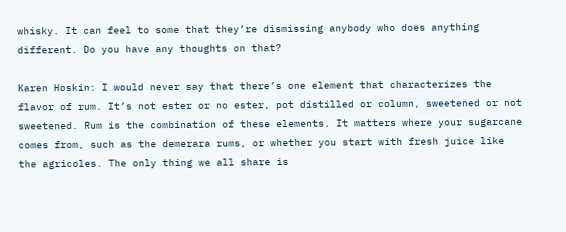whisky. It can feel to some that they’re dismissing anybody who does anything different. Do you have any thoughts on that?

Karen Hoskin: I would never say that there’s one element that characterizes the flavor of rum. It’s not ester or no ester, pot distilled or column, sweetened or not sweetened. Rum is the combination of these elements. It matters where your sugarcane comes from, such as the demerara rums, or whether you start with fresh juice like the agricoles. The only thing we all share is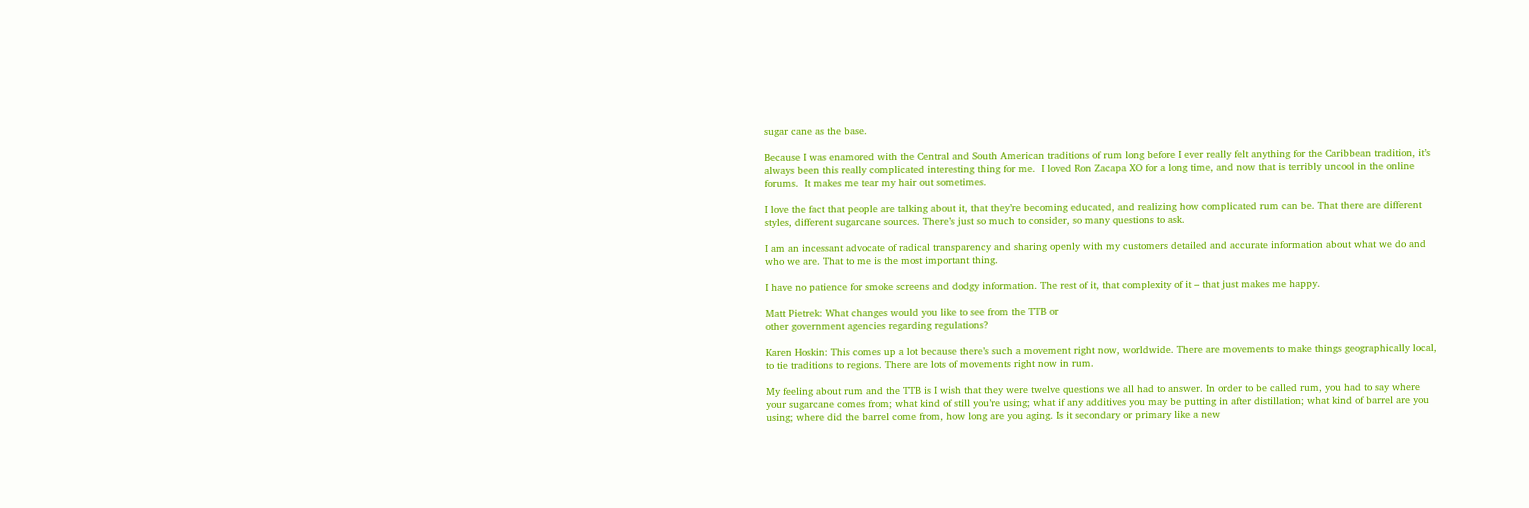sugar cane as the base.

Because I was enamored with the Central and South American traditions of rum long before I ever really felt anything for the Caribbean tradition, it’s always been this really complicated interesting thing for me.  I loved Ron Zacapa XO for a long time, and now that is terribly uncool in the online forums.  It makes me tear my hair out sometimes.

I love the fact that people are talking about it, that they’re becoming educated, and realizing how complicated rum can be. That there are different styles, different sugarcane sources. There’s just so much to consider, so many questions to ask.

I am an incessant advocate of radical transparency and sharing openly with my customers detailed and accurate information about what we do and who we are. That to me is the most important thing.

I have no patience for smoke screens and dodgy information. The rest of it, that complexity of it – that just makes me happy.

Matt Pietrek: What changes would you like to see from the TTB or
other government agencies regarding regulations?

Karen Hoskin: This comes up a lot because there’s such a movement right now, worldwide. There are movements to make things geographically local, to tie traditions to regions. There are lots of movements right now in rum.

My feeling about rum and the TTB is I wish that they were twelve questions we all had to answer. In order to be called rum, you had to say where your sugarcane comes from; what kind of still you’re using; what if any additives you may be putting in after distillation; what kind of barrel are you using; where did the barrel come from, how long are you aging. Is it secondary or primary like a new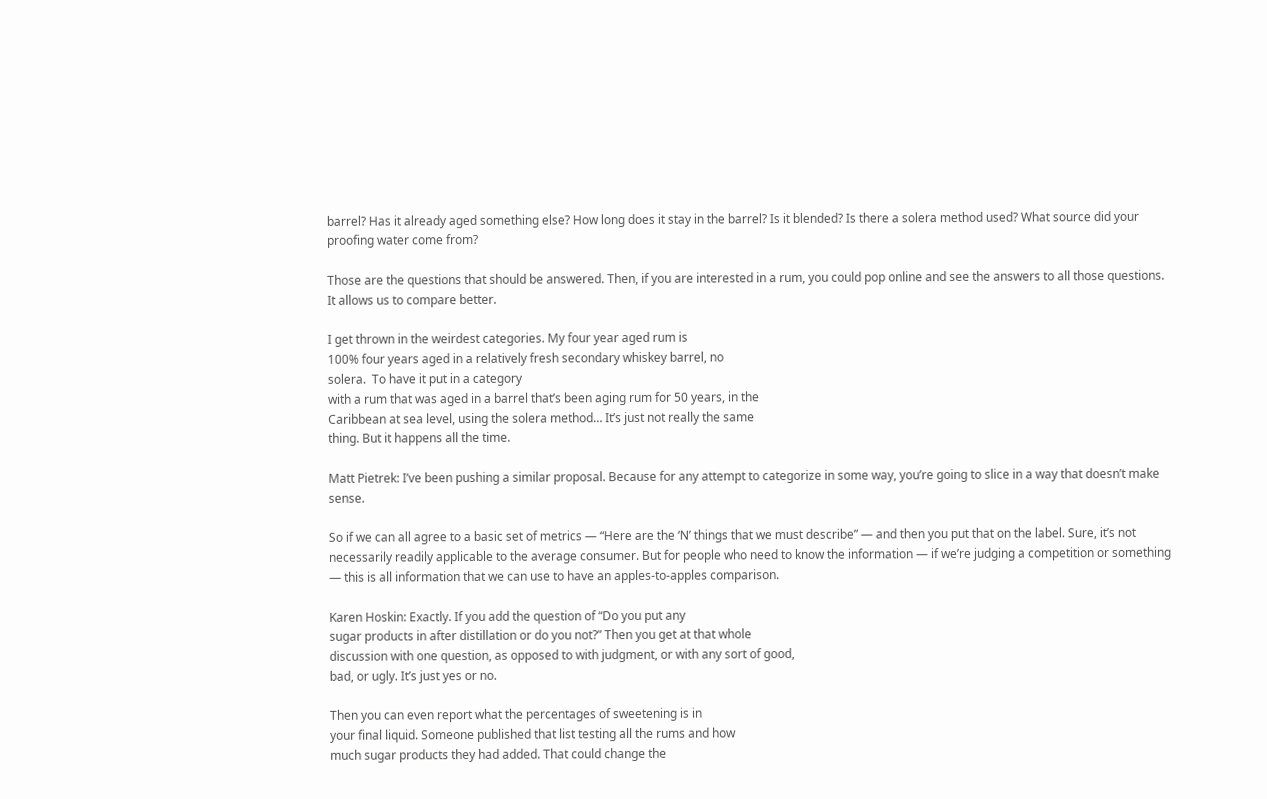barrel? Has it already aged something else? How long does it stay in the barrel? Is it blended? Is there a solera method used? What source did your proofing water come from?

Those are the questions that should be answered. Then, if you are interested in a rum, you could pop online and see the answers to all those questions.  It allows us to compare better.

I get thrown in the weirdest categories. My four year aged rum is
100% four years aged in a relatively fresh secondary whiskey barrel, no
solera.  To have it put in a category
with a rum that was aged in a barrel that’s been aging rum for 50 years, in the
Caribbean at sea level, using the solera method… It’s just not really the same
thing. But it happens all the time.

Matt Pietrek: I’ve been pushing a similar proposal. Because for any attempt to categorize in some way, you’re going to slice in a way that doesn’t make sense.

So if we can all agree to a basic set of metrics — “Here are the ‘N’ things that we must describe” — and then you put that on the label. Sure, it’s not necessarily readily applicable to the average consumer. But for people who need to know the information — if we’re judging a competition or something — this is all information that we can use to have an apples-to-apples comparison.

Karen Hoskin: Exactly. If you add the question of “Do you put any
sugar products in after distillation or do you not?” Then you get at that whole
discussion with one question, as opposed to with judgment, or with any sort of good,
bad, or ugly. It’s just yes or no.

Then you can even report what the percentages of sweetening is in
your final liquid. Someone published that list testing all the rums and how
much sugar products they had added. That could change the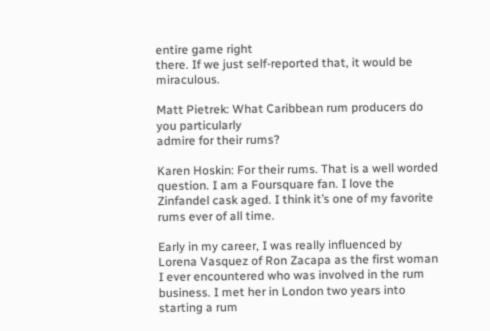entire game right
there. If we just self-reported that, it would be miraculous.

Matt Pietrek: What Caribbean rum producers do you particularly
admire for their rums?

Karen Hoskin: For their rums. That is a well worded question. I am a Foursquare fan. I love the Zinfandel cask aged. I think it’s one of my favorite rums ever of all time.

Early in my career, I was really influenced by Lorena Vasquez of Ron Zacapa as the first woman I ever encountered who was involved in the rum business. I met her in London two years into starting a rum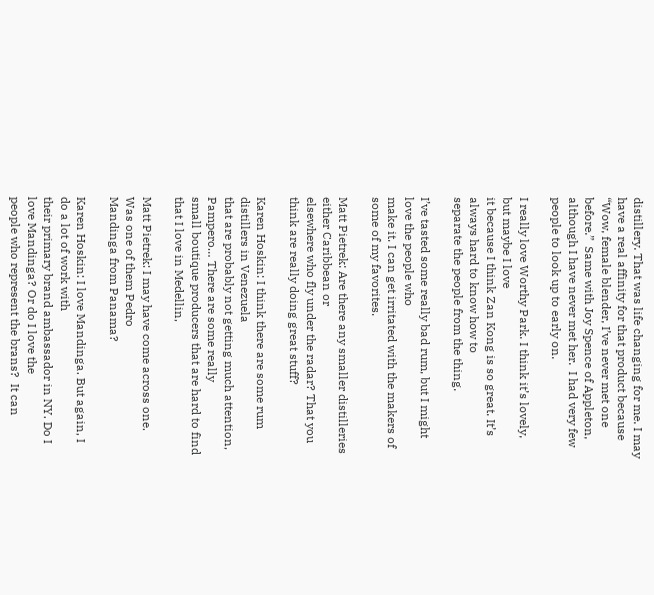distillery. That was life changing for me. I may have a real affinity for that product because “Wow, female blender, I’ve never met one before.”  Same with Joy Spence of Appleton, although I have never met her.  I had very few people to look up to early on.

I really love Worthy Park. I think it’s lovely, but maybe I love
it because I think Zan Kong is so great. It’s always hard to know how to
separate the people from the thing.

I’ve tasted some really bad rum, but I might love the people who
make it. I can get irritated with the makers of some of my favorites.

Matt Pietrek: Are there any smaller distilleries either Caribbean or
elsewhere who fly under the radar? That you think are really doing great stuff?

Karen Hoskin: I think there are some rum distillers in Venezuela
that are probably not getting much attention, Pampero… There are some really
small boutique producers that are hard to find that I love in Medellin,

Matt Pietrek: I may have come across one. Was one of them Pedro
Mandinga from Panama?

Karen Hoskin: I love Mandinga. But again, I do a lot of work with
their primary brand ambassador in NY. Do I love Mandinga? Or do I love the
people who represent the brans?  It can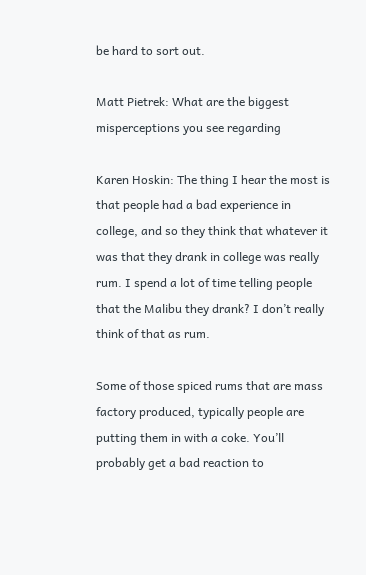be hard to sort out.

Matt Pietrek: What are the biggest misperceptions you see regarding

Karen Hoskin: The thing I hear the most is that people had a bad experience in college, and so they think that whatever it was that they drank in college was really rum. I spend a lot of time telling people that the Malibu they drank? I don’t really think of that as rum.

Some of those spiced rums that are mass factory produced, typically people are putting them in with a coke. You’ll probably get a bad reaction to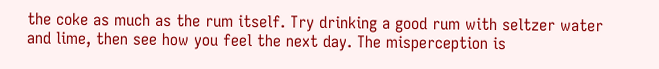the coke as much as the rum itself. Try drinking a good rum with seltzer water and lime, then see how you feel the next day. The misperception is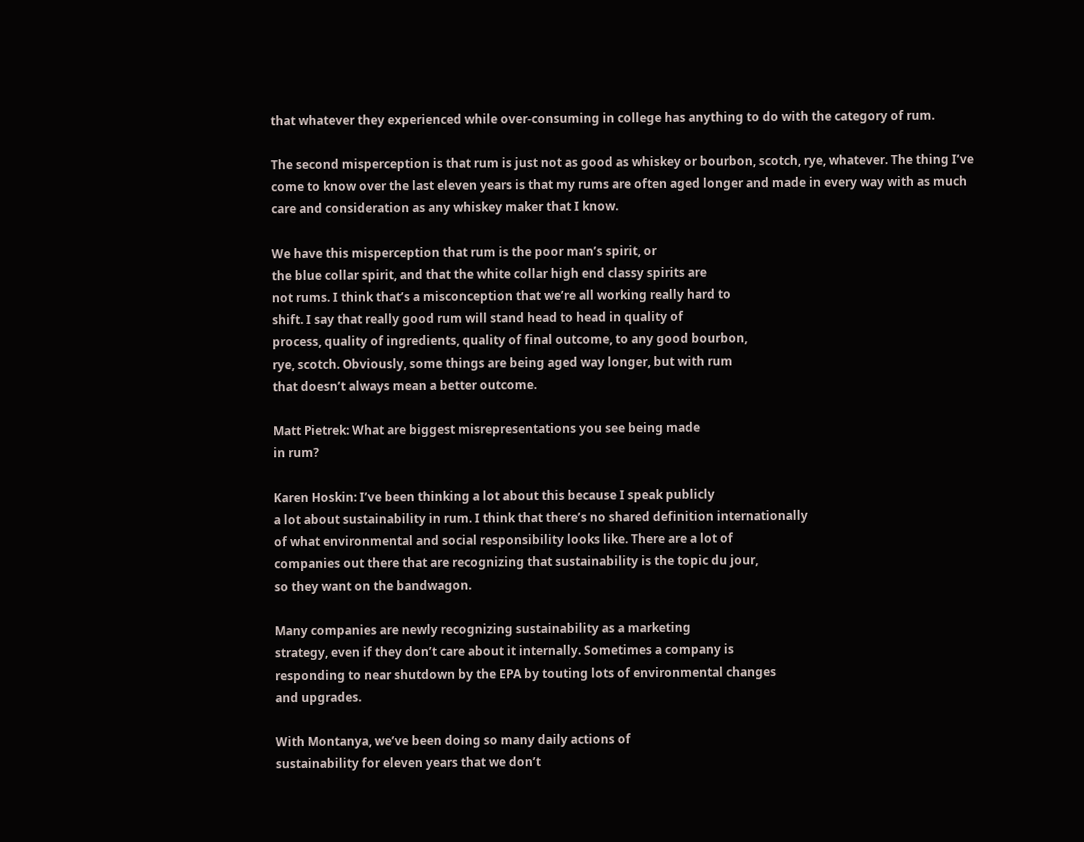that whatever they experienced while over-consuming in college has anything to do with the category of rum.

The second misperception is that rum is just not as good as whiskey or bourbon, scotch, rye, whatever. The thing I’ve come to know over the last eleven years is that my rums are often aged longer and made in every way with as much care and consideration as any whiskey maker that I know.

We have this misperception that rum is the poor man’s spirit, or
the blue collar spirit, and that the white collar high end classy spirits are
not rums. I think that’s a misconception that we’re all working really hard to
shift. I say that really good rum will stand head to head in quality of
process, quality of ingredients, quality of final outcome, to any good bourbon,
rye, scotch. Obviously, some things are being aged way longer, but with rum
that doesn’t always mean a better outcome.

Matt Pietrek: What are biggest misrepresentations you see being made
in rum?

Karen Hoskin: I’ve been thinking a lot about this because I speak publicly
a lot about sustainability in rum. I think that there’s no shared definition internationally
of what environmental and social responsibility looks like. There are a lot of
companies out there that are recognizing that sustainability is the topic du jour,
so they want on the bandwagon.

Many companies are newly recognizing sustainability as a marketing
strategy, even if they don’t care about it internally. Sometimes a company is
responding to near shutdown by the EPA by touting lots of environmental changes
and upgrades.

With Montanya, we’ve been doing so many daily actions of
sustainability for eleven years that we don’t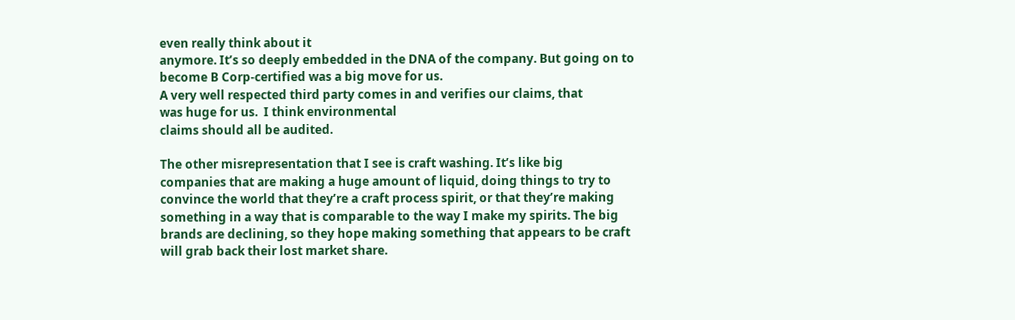even really think about it
anymore. It’s so deeply embedded in the DNA of the company. But going on to
become B Corp-certified was a big move for us.
A very well respected third party comes in and verifies our claims, that
was huge for us.  I think environmental
claims should all be audited.

The other misrepresentation that I see is craft washing. It’s like big
companies that are making a huge amount of liquid, doing things to try to
convince the world that they’re a craft process spirit, or that they’re making
something in a way that is comparable to the way I make my spirits. The big
brands are declining, so they hope making something that appears to be craft
will grab back their lost market share.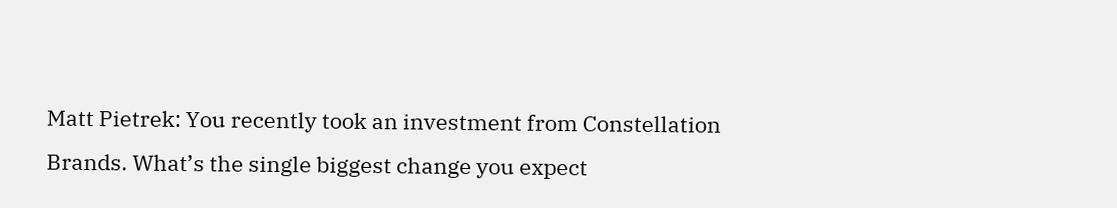Matt Pietrek: You recently took an investment from Constellation
Brands. What’s the single biggest change you expect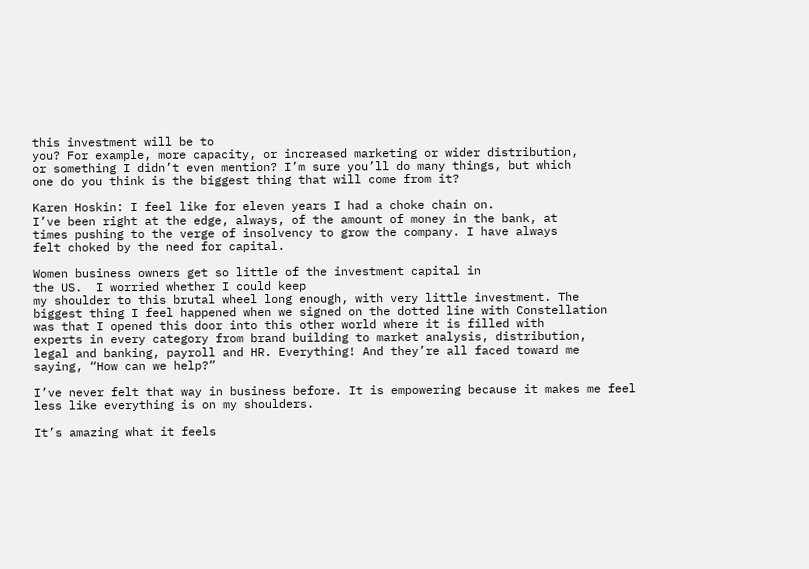this investment will be to
you? For example, more capacity, or increased marketing or wider distribution,
or something I didn’t even mention? I’m sure you’ll do many things, but which
one do you think is the biggest thing that will come from it?

Karen Hoskin: I feel like for eleven years I had a choke chain on.
I’ve been right at the edge, always, of the amount of money in the bank, at
times pushing to the verge of insolvency to grow the company. I have always
felt choked by the need for capital.

Women business owners get so little of the investment capital in
the US.  I worried whether I could keep
my shoulder to this brutal wheel long enough, with very little investment. The
biggest thing I feel happened when we signed on the dotted line with Constellation
was that I opened this door into this other world where it is filled with
experts in every category from brand building to market analysis, distribution,
legal and banking, payroll and HR. Everything! And they’re all faced toward me
saying, “How can we help?”

I’ve never felt that way in business before. It is empowering because it makes me feel less like everything is on my shoulders.

It’s amazing what it feels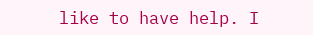like to have help. I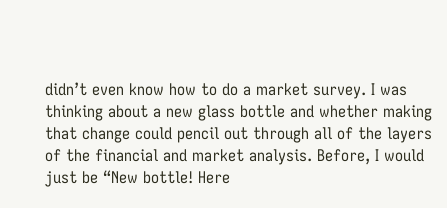didn’t even know how to do a market survey. I was thinking about a new glass bottle and whether making that change could pencil out through all of the layers of the financial and market analysis. Before, I would just be “New bottle! Here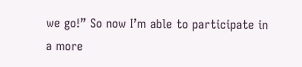we go!” So now I’m able to participate in a more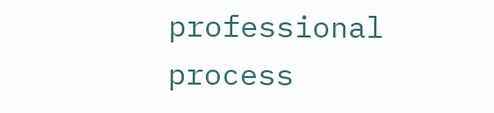professional process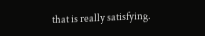that is really satisfying.